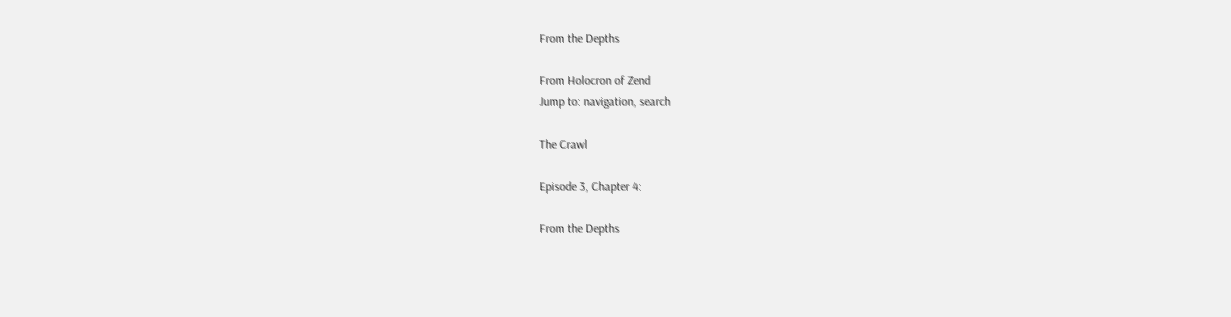From the Depths

From Holocron of Zend
Jump to: navigation, search

The Crawl

Episode 3, Chapter 4:

From the Depths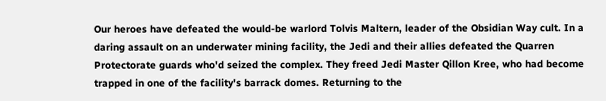Our heroes have defeated the would-be warlord Tolvis Maltern, leader of the Obsidian Way cult. In a daring assault on an underwater mining facility, the Jedi and their allies defeated the Quarren Protectorate guards who'd seized the complex. They freed Jedi Master Qillon Kree, who had become trapped in one of the facility's barrack domes. Returning to the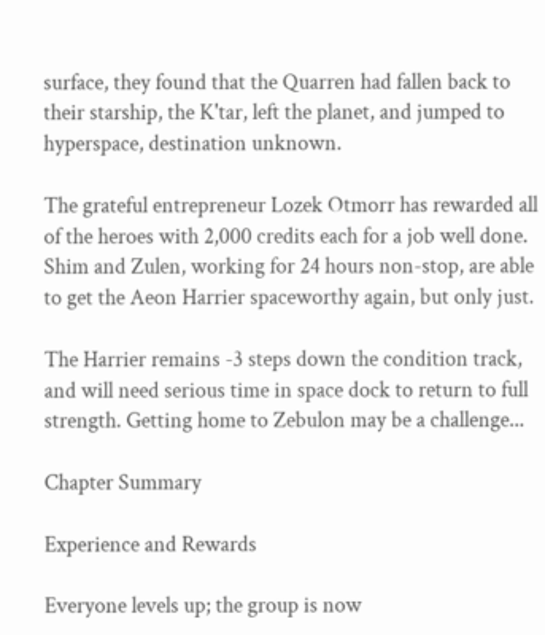surface, they found that the Quarren had fallen back to their starship, the K'tar, left the planet, and jumped to hyperspace, destination unknown.

The grateful entrepreneur Lozek Otmorr has rewarded all of the heroes with 2,000 credits each for a job well done. Shim and Zulen, working for 24 hours non-stop, are able to get the Aeon Harrier spaceworthy again, but only just.

The Harrier remains -3 steps down the condition track, and will need serious time in space dock to return to full strength. Getting home to Zebulon may be a challenge...

Chapter Summary

Experience and Rewards

Everyone levels up; the group is now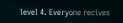level 4. Everyone recives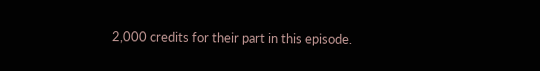2,000 credits for their part in this episode.